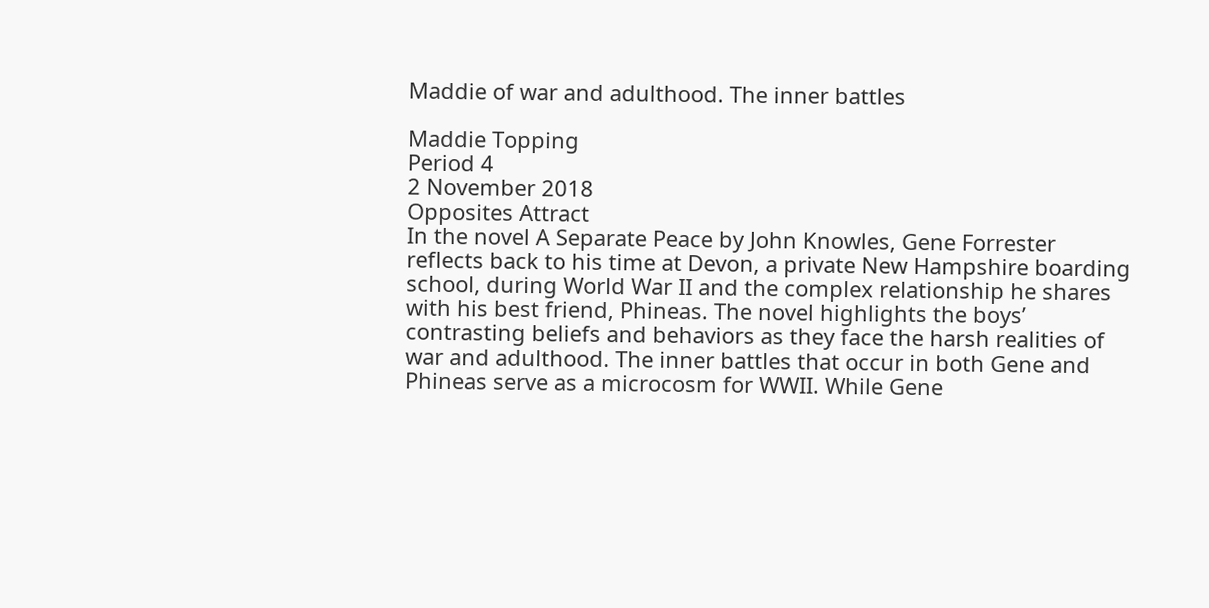Maddie of war and adulthood. The inner battles

Maddie Topping
Period 4
2 November 2018
Opposites Attract
In the novel A Separate Peace by John Knowles, Gene Forrester reflects back to his time at Devon, a private New Hampshire boarding school, during World War II and the complex relationship he shares with his best friend, Phineas. The novel highlights the boys’ contrasting beliefs and behaviors as they face the harsh realities of war and adulthood. The inner battles that occur in both Gene and Phineas serve as a microcosm for WWII. While Gene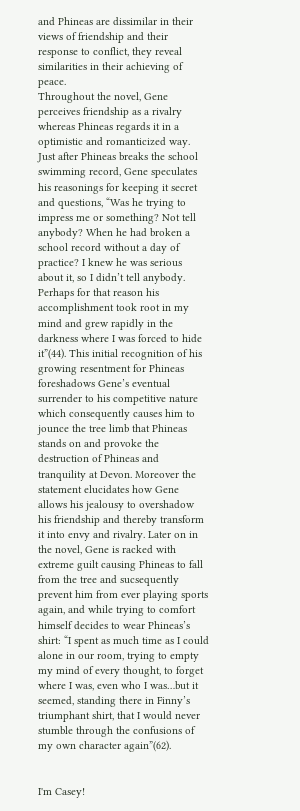and Phineas are dissimilar in their views of friendship and their response to conflict, they reveal similarities in their achieving of peace.
Throughout the novel, Gene perceives friendship as a rivalry whereas Phineas regards it in a optimistic and romanticized way. Just after Phineas breaks the school swimming record, Gene speculates his reasonings for keeping it secret and questions, “Was he trying to impress me or something? Not tell anybody? When he had broken a school record without a day of practice? I knew he was serious about it, so I didn’t tell anybody. Perhaps for that reason his accomplishment took root in my mind and grew rapidly in the darkness where I was forced to hide it”(44). This initial recognition of his growing resentment for Phineas foreshadows Gene’s eventual surrender to his competitive nature which consequently causes him to jounce the tree limb that Phineas stands on and provoke the destruction of Phineas and tranquility at Devon. Moreover the statement elucidates how Gene allows his jealousy to overshadow his friendship and thereby transform it into envy and rivalry. Later on in the novel, Gene is racked with extreme guilt causing Phineas to fall from the tree and sucsequently prevent him from ever playing sports again, and while trying to comfort himself decides to wear Phineas’s shirt: “I spent as much time as I could alone in our room, trying to empty my mind of every thought, to forget where I was, even who I was…but it seemed, standing there in Finny’s triumphant shirt, that I would never stumble through the confusions of my own character again”(62).


I'm Casey!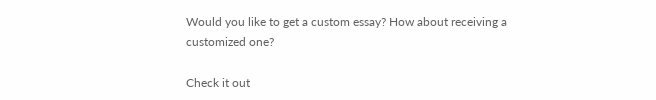Would you like to get a custom essay? How about receiving a customized one?

Check it out